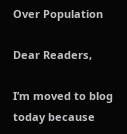Over Population

Dear Readers,

I’m moved to blog today because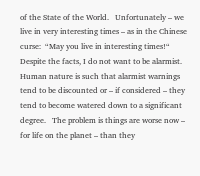of the State of the World.   Unfortunately – we live in very interesting times – as in the Chinese curse:  “May you live in interesting times!“    Despite the facts, I do not want to be alarmist.  Human nature is such that alarmist warnings tend to be discounted or – if considered – they tend to become watered down to a significant degree.   The problem is things are worse now – for life on the planet – than they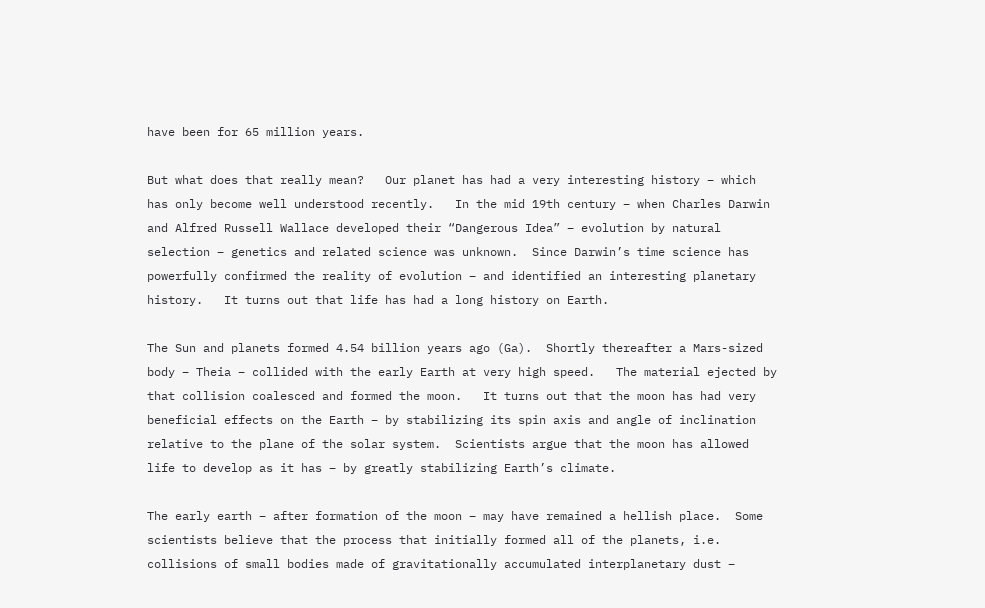have been for 65 million years.

But what does that really mean?   Our planet has had a very interesting history – which has only become well understood recently.   In the mid 19th century – when Charles Darwin and Alfred Russell Wallace developed their “Dangerous Idea” – evolution by natural selection – genetics and related science was unknown.  Since Darwin’s time science has powerfully confirmed the reality of evolution – and identified an interesting planetary history.   It turns out that life has had a long history on Earth.

The Sun and planets formed 4.54 billion years ago (Ga).  Shortly thereafter a Mars-sized body – Theia – collided with the early Earth at very high speed.   The material ejected by that collision coalesced and formed the moon.   It turns out that the moon has had very beneficial effects on the Earth – by stabilizing its spin axis and angle of inclination relative to the plane of the solar system.  Scientists argue that the moon has allowed life to develop as it has – by greatly stabilizing Earth’s climate.

The early earth – after formation of the moon – may have remained a hellish place.  Some scientists believe that the process that initially formed all of the planets, i.e. collisions of small bodies made of gravitationally accumulated interplanetary dust –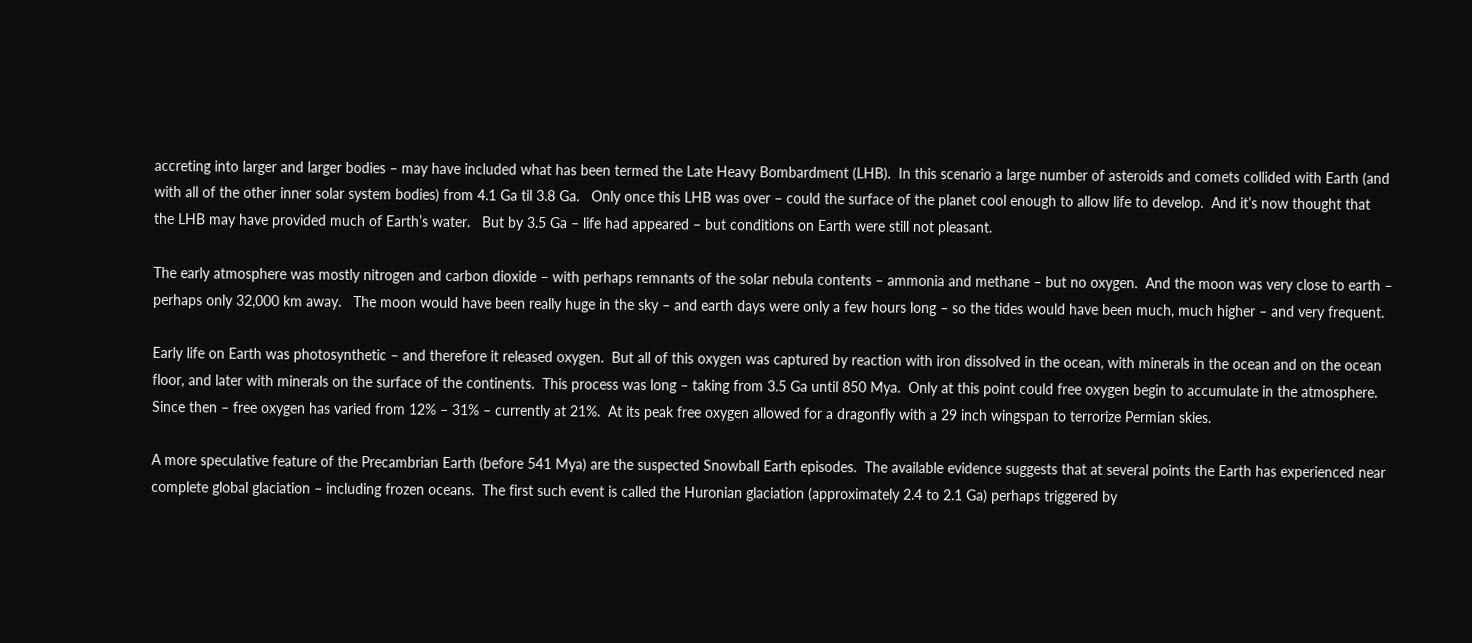accreting into larger and larger bodies – may have included what has been termed the Late Heavy Bombardment (LHB).  In this scenario a large number of asteroids and comets collided with Earth (and with all of the other inner solar system bodies) from 4.1 Ga til 3.8 Ga.   Only once this LHB was over – could the surface of the planet cool enough to allow life to develop.  And it’s now thought that the LHB may have provided much of Earth’s water.   But by 3.5 Ga – life had appeared – but conditions on Earth were still not pleasant.

The early atmosphere was mostly nitrogen and carbon dioxide – with perhaps remnants of the solar nebula contents – ammonia and methane – but no oxygen.  And the moon was very close to earth – perhaps only 32,000 km away.   The moon would have been really huge in the sky – and earth days were only a few hours long – so the tides would have been much, much higher – and very frequent.

Early life on Earth was photosynthetic – and therefore it released oxygen.  But all of this oxygen was captured by reaction with iron dissolved in the ocean, with minerals in the ocean and on the ocean floor, and later with minerals on the surface of the continents.  This process was long – taking from 3.5 Ga until 850 Mya.  Only at this point could free oxygen begin to accumulate in the atmosphere.  Since then – free oxygen has varied from 12% – 31% – currently at 21%.  At its peak free oxygen allowed for a dragonfly with a 29 inch wingspan to terrorize Permian skies.

A more speculative feature of the Precambrian Earth (before 541 Mya) are the suspected Snowball Earth episodes.  The available evidence suggests that at several points the Earth has experienced near complete global glaciation – including frozen oceans.  The first such event is called the Huronian glaciation (approximately 2.4 to 2.1 Ga) perhaps triggered by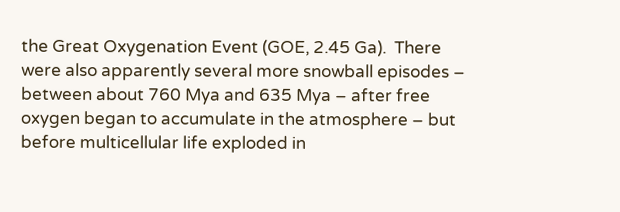the Great Oxygenation Event (GOE, 2.45 Ga).  There were also apparently several more snowball episodes – between about 760 Mya and 635 Mya – after free oxygen began to accumulate in the atmosphere – but before multicellular life exploded in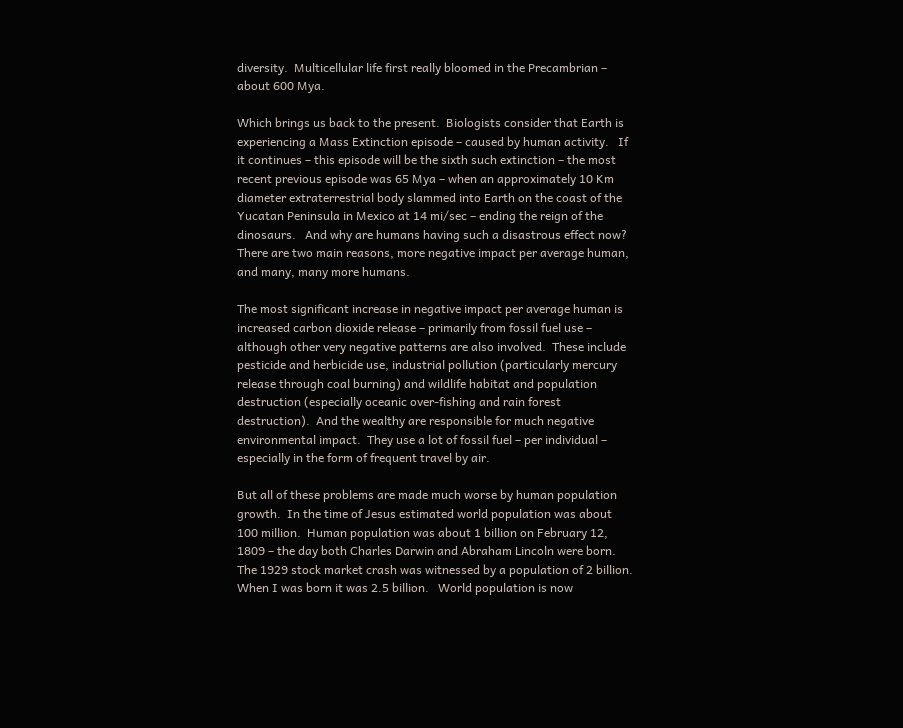diversity.  Multicellular life first really bloomed in the Precambrian – about 600 Mya.

Which brings us back to the present.  Biologists consider that Earth is experiencing a Mass Extinction episode – caused by human activity.   If it continues – this episode will be the sixth such extinction – the most recent previous episode was 65 Mya – when an approximately 10 Km diameter extraterrestrial body slammed into Earth on the coast of the Yucatan Peninsula in Mexico at 14 mi/sec – ending the reign of the dinosaurs.   And why are humans having such a disastrous effect now?   There are two main reasons, more negative impact per average human, and many, many more humans.

The most significant increase in negative impact per average human is increased carbon dioxide release – primarily from fossil fuel use – although other very negative patterns are also involved.  These include pesticide and herbicide use, industrial pollution (particularly mercury release through coal burning) and wildlife habitat and population destruction (especially oceanic over-fishing and rain forest destruction).  And the wealthy are responsible for much negative environmental impact.  They use a lot of fossil fuel – per individual – especially in the form of frequent travel by air.

But all of these problems are made much worse by human population growth.  In the time of Jesus estimated world population was about 100 million.  Human population was about 1 billion on February 12, 1809 – the day both Charles Darwin and Abraham Lincoln were born.   The 1929 stock market crash was witnessed by a population of 2 billion.   When I was born it was 2.5 billion.   World population is now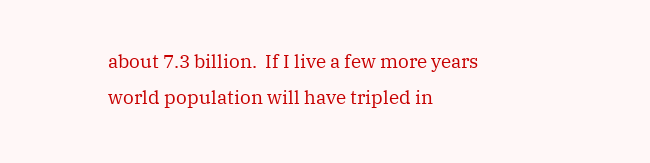about 7.3 billion.  If I live a few more years world population will have tripled in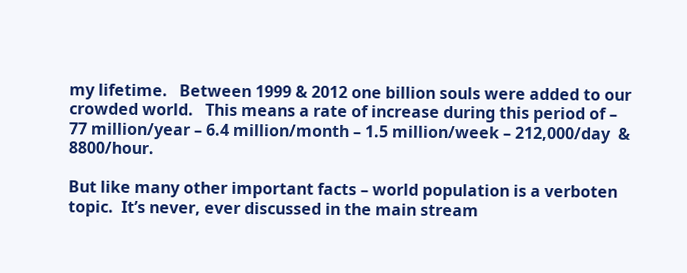my lifetime.   Between 1999 & 2012 one billion souls were added to our crowded world.   This means a rate of increase during this period of – 77 million/year – 6.4 million/month – 1.5 million/week – 212,000/day  &  8800/hour.

But like many other important facts – world population is a verboten topic.  It’s never, ever discussed in the main stream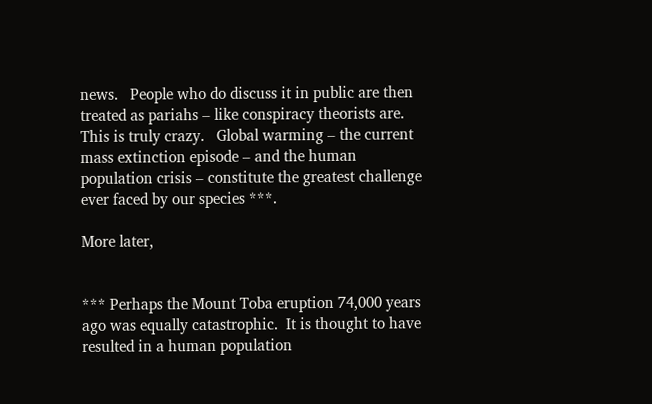news.   People who do discuss it in public are then treated as pariahs – like conspiracy theorists are.  This is truly crazy.   Global warming – the current mass extinction episode – and the human population crisis – constitute the greatest challenge ever faced by our species ***.

More later,


*** Perhaps the Mount Toba eruption 74,000 years ago was equally catastrophic.  It is thought to have resulted in a human population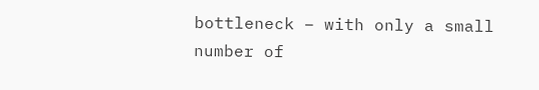bottleneck – with only a small number of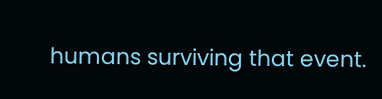humans surviving that event.